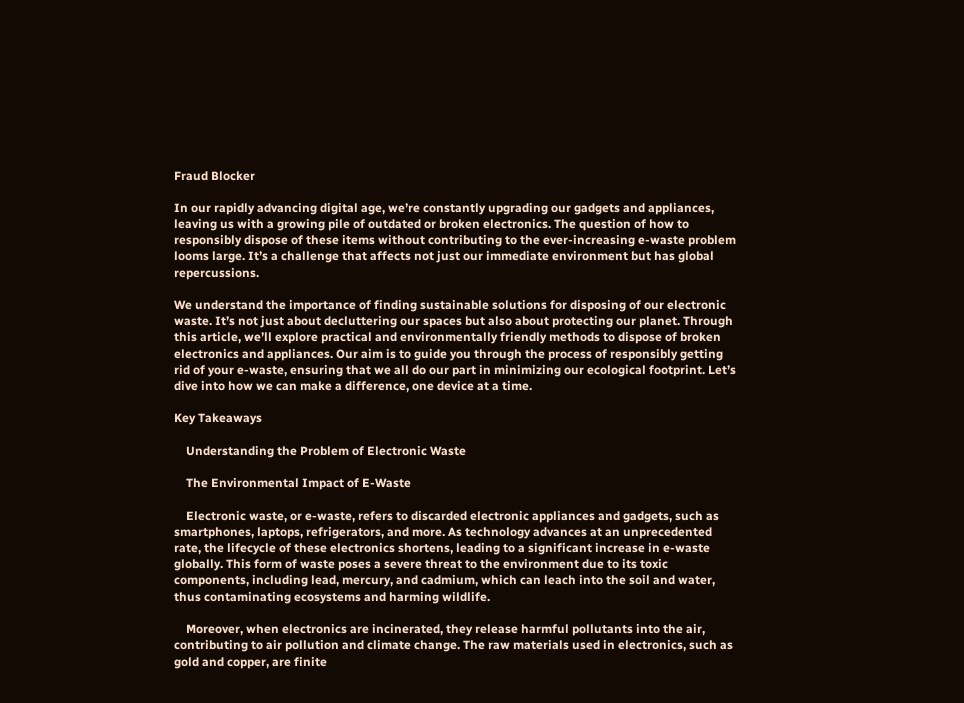Fraud Blocker

In our rapidly advancing digital age, we’re constantly upgrading our gadgets and appliances, leaving us with a growing pile of outdated or broken electronics. The question of how to responsibly dispose of these items without contributing to the ever-increasing e-waste problem looms large. It’s a challenge that affects not just our immediate environment but has global repercussions.

We understand the importance of finding sustainable solutions for disposing of our electronic waste. It’s not just about decluttering our spaces but also about protecting our planet. Through this article, we’ll explore practical and environmentally friendly methods to dispose of broken electronics and appliances. Our aim is to guide you through the process of responsibly getting rid of your e-waste, ensuring that we all do our part in minimizing our ecological footprint. Let’s dive into how we can make a difference, one device at a time.

Key Takeaways

    Understanding the Problem of Electronic Waste

    The Environmental Impact of E-Waste

    Electronic waste, or e-waste, refers to discarded electronic appliances and gadgets, such as smartphones, laptops, refrigerators, and more. As technology advances at an unprecedented rate, the lifecycle of these electronics shortens, leading to a significant increase in e-waste globally. This form of waste poses a severe threat to the environment due to its toxic components, including lead, mercury, and cadmium, which can leach into the soil and water, thus contaminating ecosystems and harming wildlife.

    Moreover, when electronics are incinerated, they release harmful pollutants into the air, contributing to air pollution and climate change. The raw materials used in electronics, such as gold and copper, are finite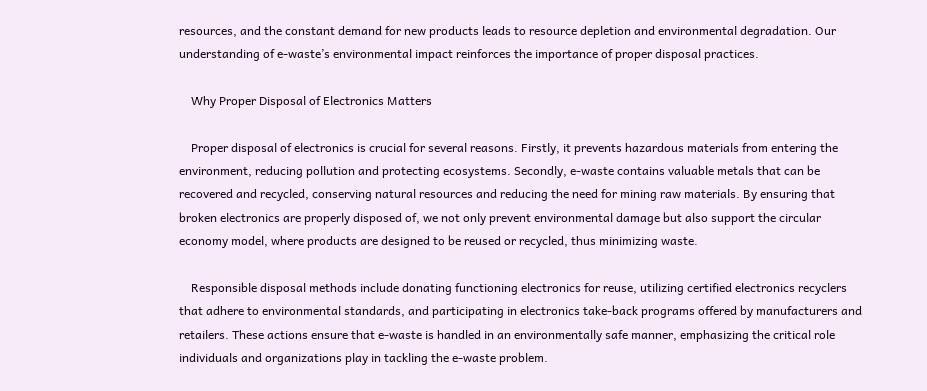resources, and the constant demand for new products leads to resource depletion and environmental degradation. Our understanding of e-waste’s environmental impact reinforces the importance of proper disposal practices.

    Why Proper Disposal of Electronics Matters

    Proper disposal of electronics is crucial for several reasons. Firstly, it prevents hazardous materials from entering the environment, reducing pollution and protecting ecosystems. Secondly, e-waste contains valuable metals that can be recovered and recycled, conserving natural resources and reducing the need for mining raw materials. By ensuring that broken electronics are properly disposed of, we not only prevent environmental damage but also support the circular economy model, where products are designed to be reused or recycled, thus minimizing waste.

    Responsible disposal methods include donating functioning electronics for reuse, utilizing certified electronics recyclers that adhere to environmental standards, and participating in electronics take-back programs offered by manufacturers and retailers. These actions ensure that e-waste is handled in an environmentally safe manner, emphasizing the critical role individuals and organizations play in tackling the e-waste problem.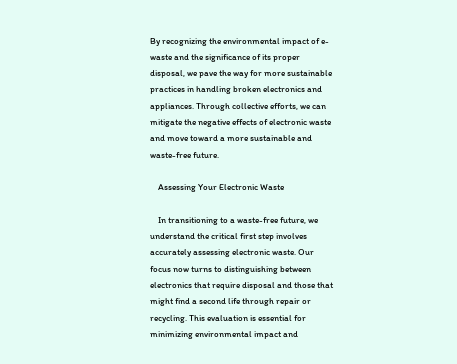By recognizing the environmental impact of e-waste and the significance of its proper disposal, we pave the way for more sustainable practices in handling broken electronics and appliances. Through collective efforts, we can mitigate the negative effects of electronic waste and move toward a more sustainable and waste-free future.

    Assessing Your Electronic Waste

    In transitioning to a waste-free future, we understand the critical first step involves accurately assessing electronic waste. Our focus now turns to distinguishing between electronics that require disposal and those that might find a second life through repair or recycling. This evaluation is essential for minimizing environmental impact and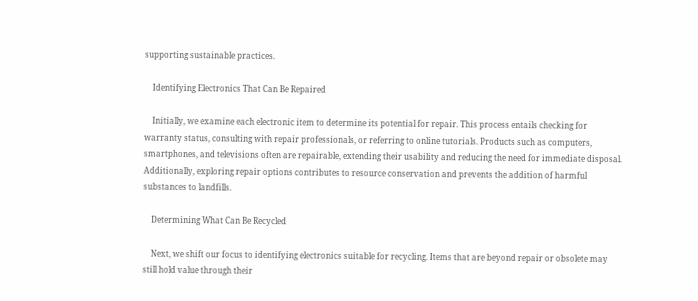supporting sustainable practices.

    Identifying Electronics That Can Be Repaired

    Initially, we examine each electronic item to determine its potential for repair. This process entails checking for warranty status, consulting with repair professionals, or referring to online tutorials. Products such as computers, smartphones, and televisions often are repairable, extending their usability and reducing the need for immediate disposal. Additionally, exploring repair options contributes to resource conservation and prevents the addition of harmful substances to landfills.

    Determining What Can Be Recycled

    Next, we shift our focus to identifying electronics suitable for recycling. Items that are beyond repair or obsolete may still hold value through their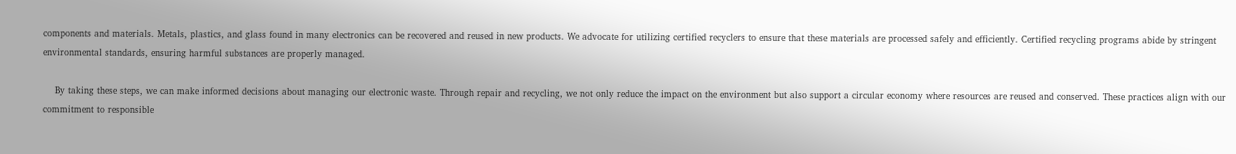components and materials. Metals, plastics, and glass found in many electronics can be recovered and reused in new products. We advocate for utilizing certified recyclers to ensure that these materials are processed safely and efficiently. Certified recycling programs abide by stringent environmental standards, ensuring harmful substances are properly managed.

    By taking these steps, we can make informed decisions about managing our electronic waste. Through repair and recycling, we not only reduce the impact on the environment but also support a circular economy where resources are reused and conserved. These practices align with our commitment to responsible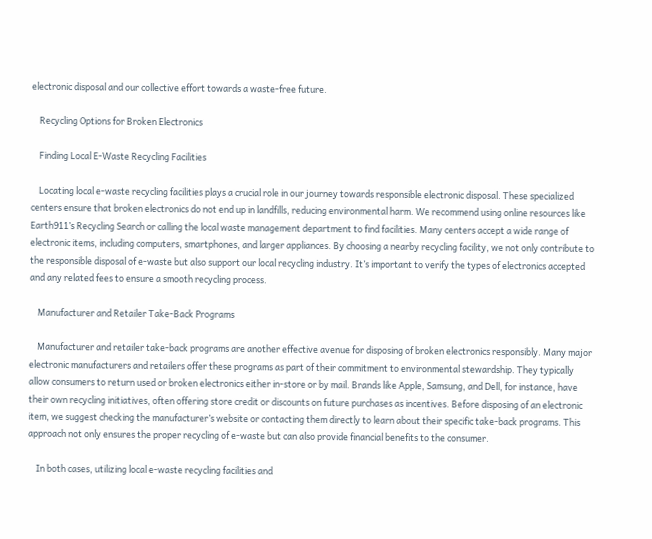electronic disposal and our collective effort towards a waste-free future.

    Recycling Options for Broken Electronics

    Finding Local E-Waste Recycling Facilities

    Locating local e-waste recycling facilities plays a crucial role in our journey towards responsible electronic disposal. These specialized centers ensure that broken electronics do not end up in landfills, reducing environmental harm. We recommend using online resources like Earth911’s Recycling Search or calling the local waste management department to find facilities. Many centers accept a wide range of electronic items, including computers, smartphones, and larger appliances. By choosing a nearby recycling facility, we not only contribute to the responsible disposal of e-waste but also support our local recycling industry. It’s important to verify the types of electronics accepted and any related fees to ensure a smooth recycling process.

    Manufacturer and Retailer Take-Back Programs

    Manufacturer and retailer take-back programs are another effective avenue for disposing of broken electronics responsibly. Many major electronic manufacturers and retailers offer these programs as part of their commitment to environmental stewardship. They typically allow consumers to return used or broken electronics either in-store or by mail. Brands like Apple, Samsung, and Dell, for instance, have their own recycling initiatives, often offering store credit or discounts on future purchases as incentives. Before disposing of an electronic item, we suggest checking the manufacturer’s website or contacting them directly to learn about their specific take-back programs. This approach not only ensures the proper recycling of e-waste but can also provide financial benefits to the consumer.

    In both cases, utilizing local e-waste recycling facilities and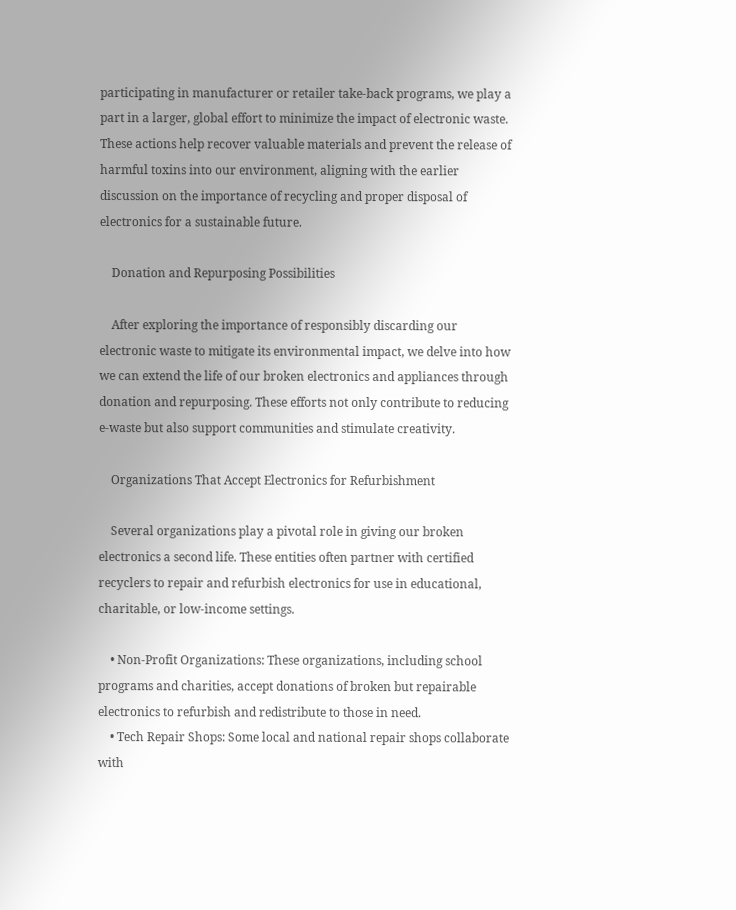participating in manufacturer or retailer take-back programs, we play a part in a larger, global effort to minimize the impact of electronic waste. These actions help recover valuable materials and prevent the release of harmful toxins into our environment, aligning with the earlier discussion on the importance of recycling and proper disposal of electronics for a sustainable future.

    Donation and Repurposing Possibilities

    After exploring the importance of responsibly discarding our electronic waste to mitigate its environmental impact, we delve into how we can extend the life of our broken electronics and appliances through donation and repurposing. These efforts not only contribute to reducing e-waste but also support communities and stimulate creativity.

    Organizations That Accept Electronics for Refurbishment

    Several organizations play a pivotal role in giving our broken electronics a second life. These entities often partner with certified recyclers to repair and refurbish electronics for use in educational, charitable, or low-income settings.

    • Non-Profit Organizations: These organizations, including school programs and charities, accept donations of broken but repairable electronics to refurbish and redistribute to those in need.
    • Tech Repair Shops: Some local and national repair shops collaborate with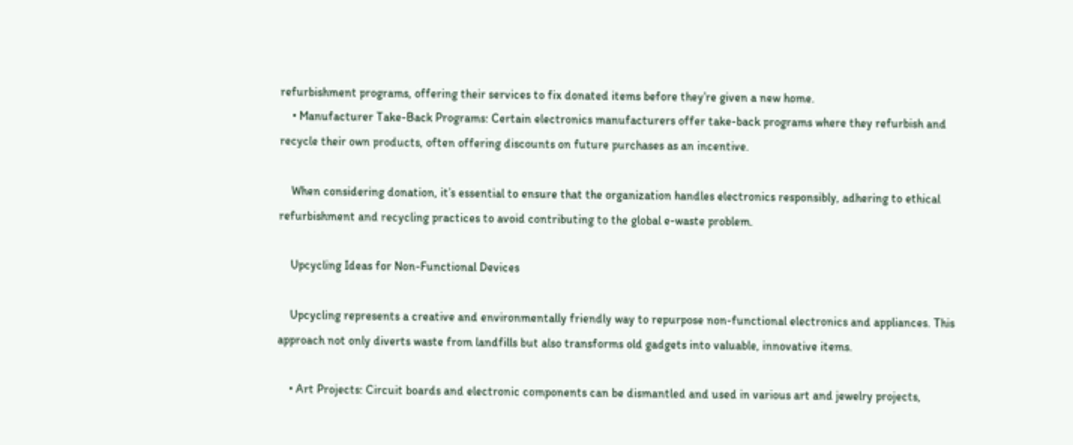refurbishment programs, offering their services to fix donated items before they’re given a new home.
    • Manufacturer Take-Back Programs: Certain electronics manufacturers offer take-back programs where they refurbish and recycle their own products, often offering discounts on future purchases as an incentive.

    When considering donation, it’s essential to ensure that the organization handles electronics responsibly, adhering to ethical refurbishment and recycling practices to avoid contributing to the global e-waste problem.

    Upcycling Ideas for Non-Functional Devices

    Upcycling represents a creative and environmentally friendly way to repurpose non-functional electronics and appliances. This approach not only diverts waste from landfills but also transforms old gadgets into valuable, innovative items.

    • Art Projects: Circuit boards and electronic components can be dismantled and used in various art and jewelry projects,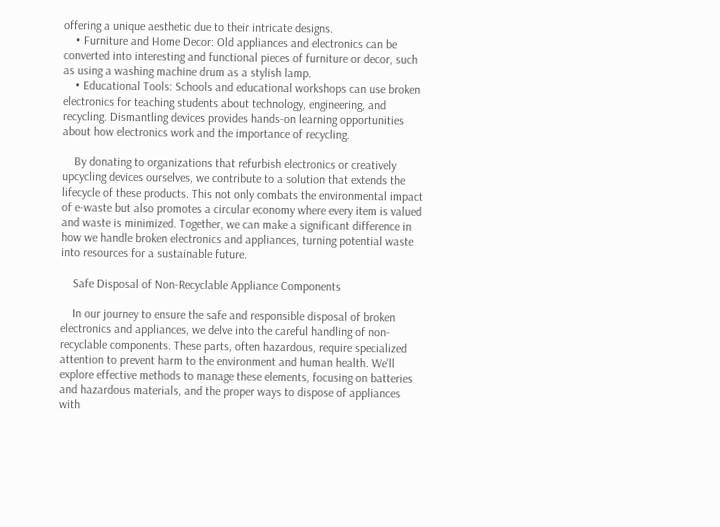offering a unique aesthetic due to their intricate designs.
    • Furniture and Home Decor: Old appliances and electronics can be converted into interesting and functional pieces of furniture or decor, such as using a washing machine drum as a stylish lamp.
    • Educational Tools: Schools and educational workshops can use broken electronics for teaching students about technology, engineering, and recycling. Dismantling devices provides hands-on learning opportunities about how electronics work and the importance of recycling.

    By donating to organizations that refurbish electronics or creatively upcycling devices ourselves, we contribute to a solution that extends the lifecycle of these products. This not only combats the environmental impact of e-waste but also promotes a circular economy where every item is valued and waste is minimized. Together, we can make a significant difference in how we handle broken electronics and appliances, turning potential waste into resources for a sustainable future.

    Safe Disposal of Non-Recyclable Appliance Components

    In our journey to ensure the safe and responsible disposal of broken electronics and appliances, we delve into the careful handling of non-recyclable components. These parts, often hazardous, require specialized attention to prevent harm to the environment and human health. We’ll explore effective methods to manage these elements, focusing on batteries and hazardous materials, and the proper ways to dispose of appliances with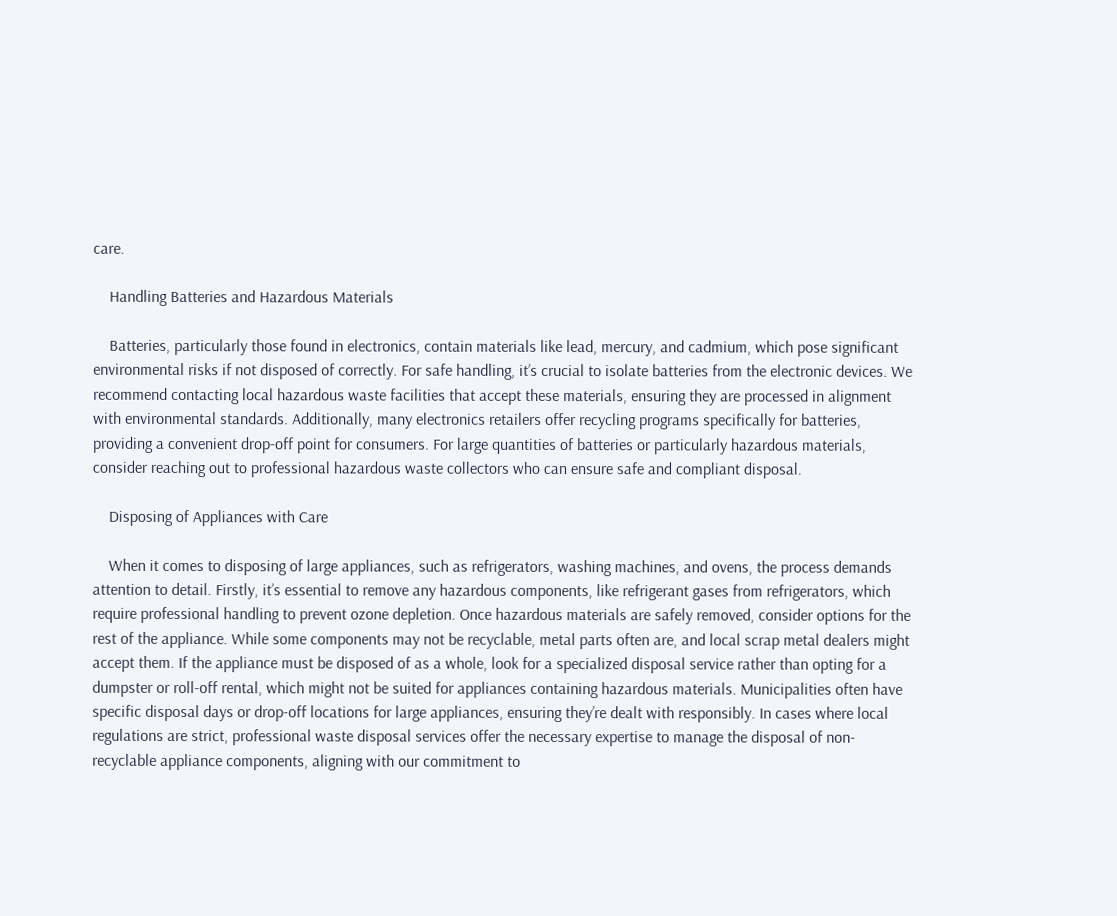care.

    Handling Batteries and Hazardous Materials

    Batteries, particularly those found in electronics, contain materials like lead, mercury, and cadmium, which pose significant environmental risks if not disposed of correctly. For safe handling, it’s crucial to isolate batteries from the electronic devices. We recommend contacting local hazardous waste facilities that accept these materials, ensuring they are processed in alignment with environmental standards. Additionally, many electronics retailers offer recycling programs specifically for batteries, providing a convenient drop-off point for consumers. For large quantities of batteries or particularly hazardous materials, consider reaching out to professional hazardous waste collectors who can ensure safe and compliant disposal.

    Disposing of Appliances with Care

    When it comes to disposing of large appliances, such as refrigerators, washing machines, and ovens, the process demands attention to detail. Firstly, it’s essential to remove any hazardous components, like refrigerant gases from refrigerators, which require professional handling to prevent ozone depletion. Once hazardous materials are safely removed, consider options for the rest of the appliance. While some components may not be recyclable, metal parts often are, and local scrap metal dealers might accept them. If the appliance must be disposed of as a whole, look for a specialized disposal service rather than opting for a dumpster or roll-off rental, which might not be suited for appliances containing hazardous materials. Municipalities often have specific disposal days or drop-off locations for large appliances, ensuring they’re dealt with responsibly. In cases where local regulations are strict, professional waste disposal services offer the necessary expertise to manage the disposal of non-recyclable appliance components, aligning with our commitment to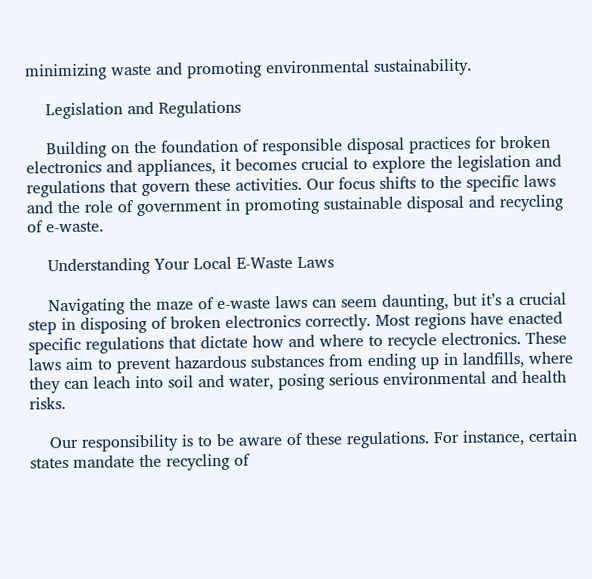minimizing waste and promoting environmental sustainability.

    Legislation and Regulations

    Building on the foundation of responsible disposal practices for broken electronics and appliances, it becomes crucial to explore the legislation and regulations that govern these activities. Our focus shifts to the specific laws and the role of government in promoting sustainable disposal and recycling of e-waste.

    Understanding Your Local E-Waste Laws

    Navigating the maze of e-waste laws can seem daunting, but it’s a crucial step in disposing of broken electronics correctly. Most regions have enacted specific regulations that dictate how and where to recycle electronics. These laws aim to prevent hazardous substances from ending up in landfills, where they can leach into soil and water, posing serious environmental and health risks.

    Our responsibility is to be aware of these regulations. For instance, certain states mandate the recycling of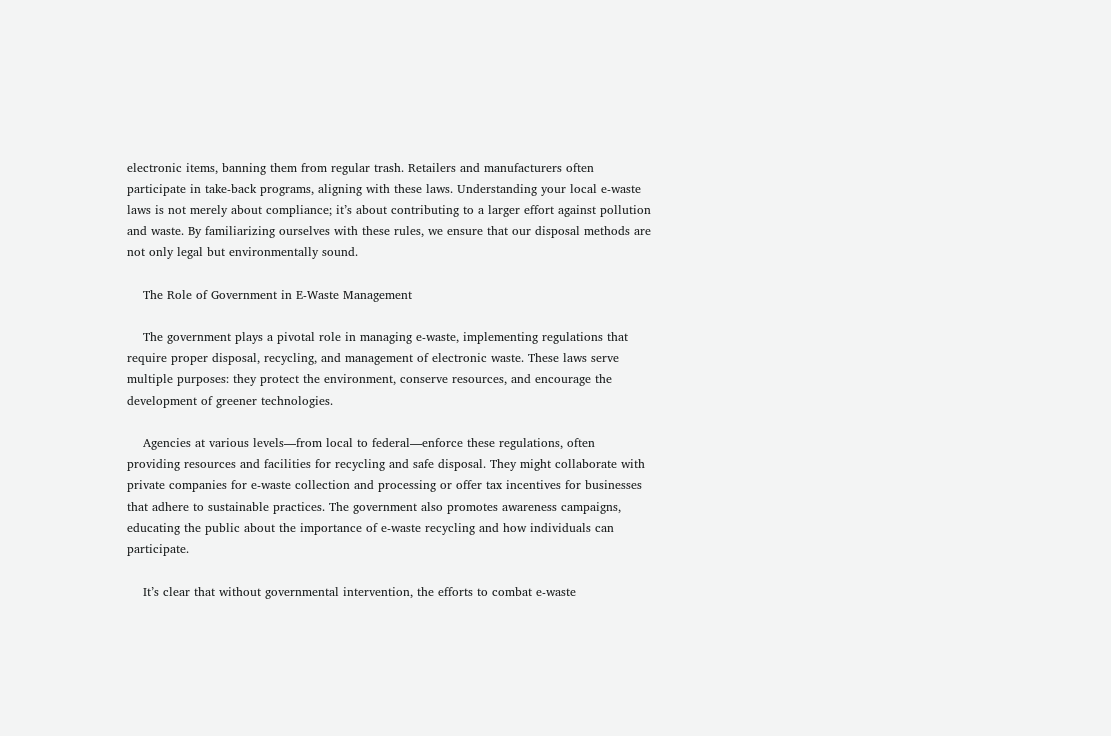electronic items, banning them from regular trash. Retailers and manufacturers often participate in take-back programs, aligning with these laws. Understanding your local e-waste laws is not merely about compliance; it’s about contributing to a larger effort against pollution and waste. By familiarizing ourselves with these rules, we ensure that our disposal methods are not only legal but environmentally sound.

    The Role of Government in E-Waste Management

    The government plays a pivotal role in managing e-waste, implementing regulations that require proper disposal, recycling, and management of electronic waste. These laws serve multiple purposes: they protect the environment, conserve resources, and encourage the development of greener technologies.

    Agencies at various levels—from local to federal—enforce these regulations, often providing resources and facilities for recycling and safe disposal. They might collaborate with private companies for e-waste collection and processing or offer tax incentives for businesses that adhere to sustainable practices. The government also promotes awareness campaigns, educating the public about the importance of e-waste recycling and how individuals can participate.

    It’s clear that without governmental intervention, the efforts to combat e-waste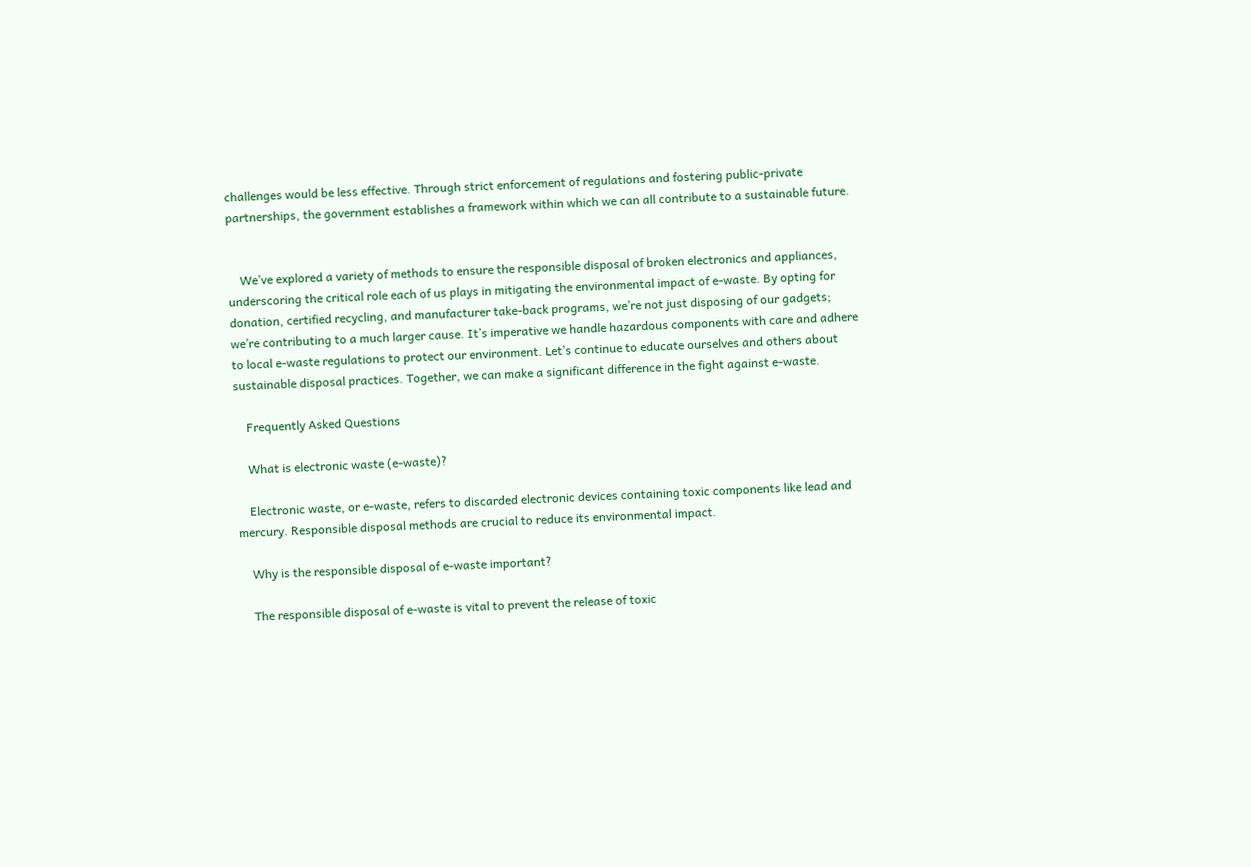challenges would be less effective. Through strict enforcement of regulations and fostering public-private partnerships, the government establishes a framework within which we can all contribute to a sustainable future.


    We’ve explored a variety of methods to ensure the responsible disposal of broken electronics and appliances, underscoring the critical role each of us plays in mitigating the environmental impact of e-waste. By opting for donation, certified recycling, and manufacturer take-back programs, we’re not just disposing of our gadgets; we’re contributing to a much larger cause. It’s imperative we handle hazardous components with care and adhere to local e-waste regulations to protect our environment. Let’s continue to educate ourselves and others about sustainable disposal practices. Together, we can make a significant difference in the fight against e-waste.

    Frequently Asked Questions

    What is electronic waste (e-waste)?

    Electronic waste, or e-waste, refers to discarded electronic devices containing toxic components like lead and mercury. Responsible disposal methods are crucial to reduce its environmental impact.

    Why is the responsible disposal of e-waste important?

    The responsible disposal of e-waste is vital to prevent the release of toxic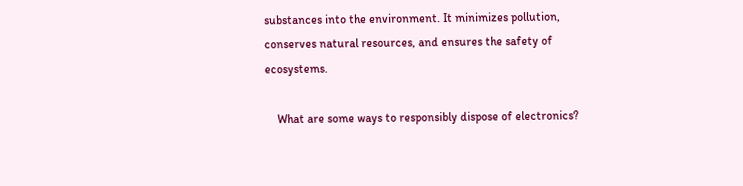substances into the environment. It minimizes pollution, conserves natural resources, and ensures the safety of ecosystems.

    What are some ways to responsibly dispose of electronics?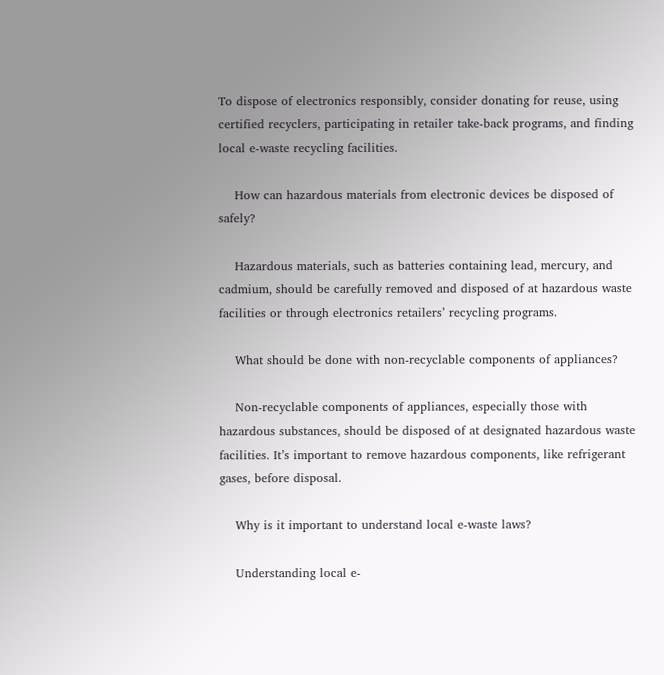To dispose of electronics responsibly, consider donating for reuse, using certified recyclers, participating in retailer take-back programs, and finding local e-waste recycling facilities.

    How can hazardous materials from electronic devices be disposed of safely?

    Hazardous materials, such as batteries containing lead, mercury, and cadmium, should be carefully removed and disposed of at hazardous waste facilities or through electronics retailers’ recycling programs.

    What should be done with non-recyclable components of appliances?

    Non-recyclable components of appliances, especially those with hazardous substances, should be disposed of at designated hazardous waste facilities. It’s important to remove hazardous components, like refrigerant gases, before disposal.

    Why is it important to understand local e-waste laws?

    Understanding local e-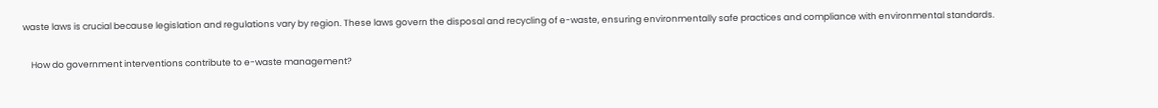waste laws is crucial because legislation and regulations vary by region. These laws govern the disposal and recycling of e-waste, ensuring environmentally safe practices and compliance with environmental standards.

    How do government interventions contribute to e-waste management?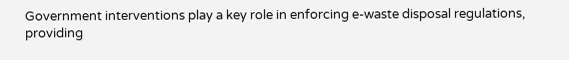Government interventions play a key role in enforcing e-waste disposal regulations, providing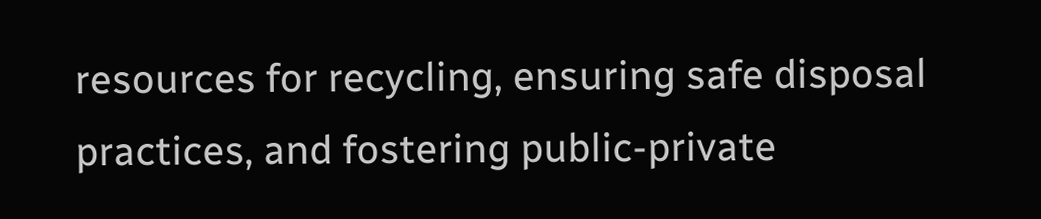resources for recycling, ensuring safe disposal practices, and fostering public-private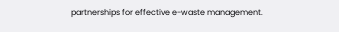partnerships for effective e-waste management.